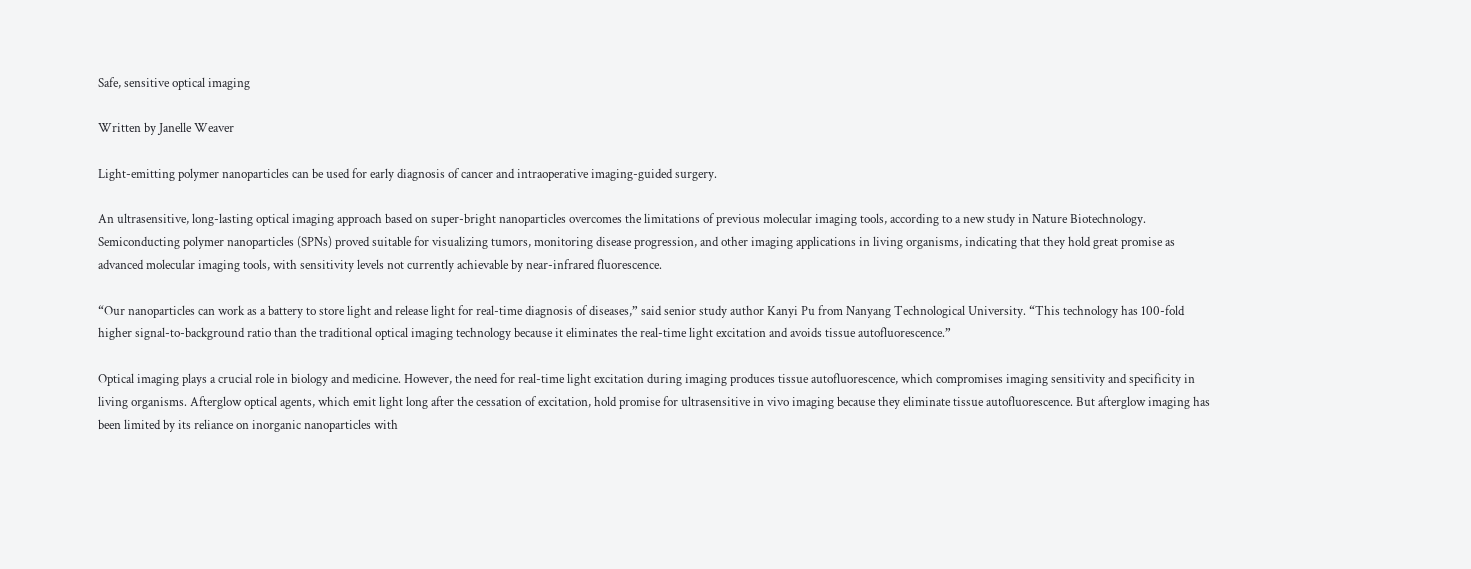Safe, sensitive optical imaging

Written by Janelle Weaver

Light-emitting polymer nanoparticles can be used for early diagnosis of cancer and intraoperative imaging-guided surgery.

An ultrasensitive, long-lasting optical imaging approach based on super-bright nanoparticles overcomes the limitations of previous molecular imaging tools, according to a new study in Nature Biotechnology. Semiconducting polymer nanoparticles (SPNs) proved suitable for visualizing tumors, monitoring disease progression, and other imaging applications in living organisms, indicating that they hold great promise as advanced molecular imaging tools, with sensitivity levels not currently achievable by near-infrared fluorescence.

“Our nanoparticles can work as a battery to store light and release light for real-time diagnosis of diseases,” said senior study author Kanyi Pu from Nanyang Technological University. “This technology has 100-fold higher signal-to-background ratio than the traditional optical imaging technology because it eliminates the real-time light excitation and avoids tissue autofluorescence.”

Optical imaging plays a crucial role in biology and medicine. However, the need for real-time light excitation during imaging produces tissue autofluorescence, which compromises imaging sensitivity and specificity in living organisms. Afterglow optical agents, which emit light long after the cessation of excitation, hold promise for ultrasensitive in vivo imaging because they eliminate tissue autofluorescence. But afterglow imaging has been limited by its reliance on inorganic nanoparticles with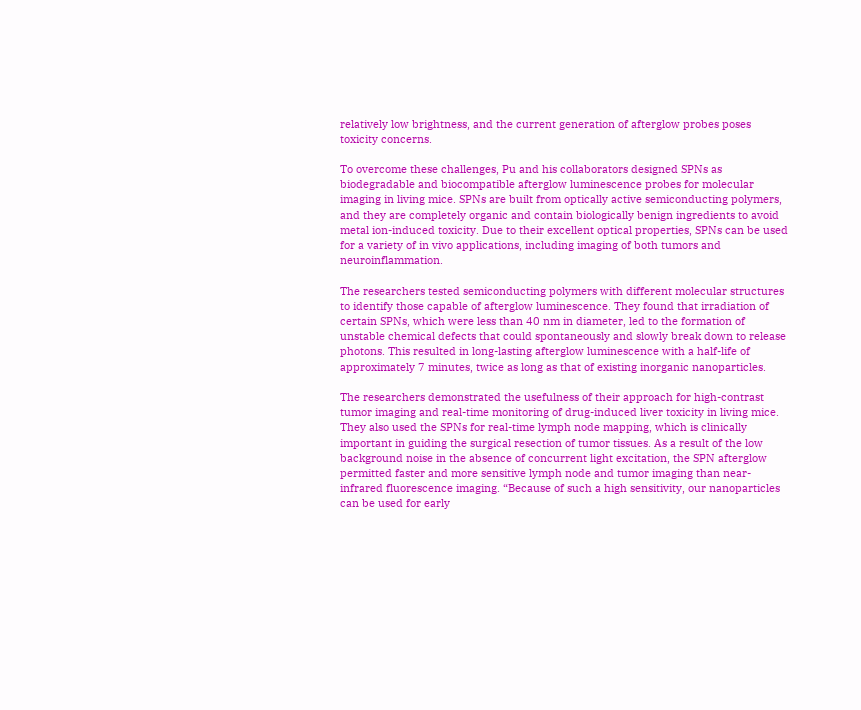relatively low brightness, and the current generation of afterglow probes poses toxicity concerns.

To overcome these challenges, Pu and his collaborators designed SPNs as biodegradable and biocompatible afterglow luminescence probes for molecular imaging in living mice. SPNs are built from optically active semiconducting polymers, and they are completely organic and contain biologically benign ingredients to avoid metal ion-induced toxicity. Due to their excellent optical properties, SPNs can be used for a variety of in vivo applications, including imaging of both tumors and neuroinflammation.

The researchers tested semiconducting polymers with different molecular structures to identify those capable of afterglow luminescence. They found that irradiation of certain SPNs, which were less than 40 nm in diameter, led to the formation of unstable chemical defects that could spontaneously and slowly break down to release photons. This resulted in long-lasting afterglow luminescence with a half-life of approximately 7 minutes, twice as long as that of existing inorganic nanoparticles.

The researchers demonstrated the usefulness of their approach for high-contrast tumor imaging and real-time monitoring of drug-induced liver toxicity in living mice. They also used the SPNs for real-time lymph node mapping, which is clinically important in guiding the surgical resection of tumor tissues. As a result of the low background noise in the absence of concurrent light excitation, the SPN afterglow permitted faster and more sensitive lymph node and tumor imaging than near-infrared fluorescence imaging. “Because of such a high sensitivity, our nanoparticles can be used for early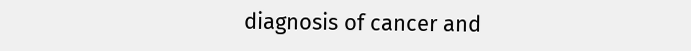diagnosis of cancer and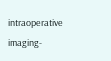intraoperative imaging-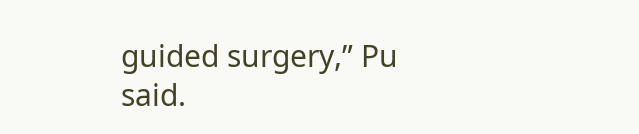guided surgery,” Pu said.